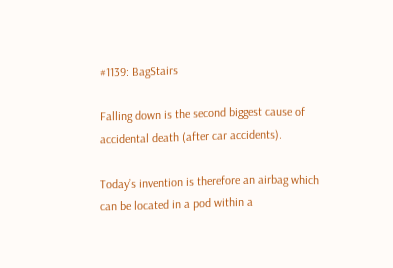#1139: BagStairs

Falling down is the second biggest cause of accidental death (after car accidents).

Today’s invention is therefore an airbag which can be located in a pod within a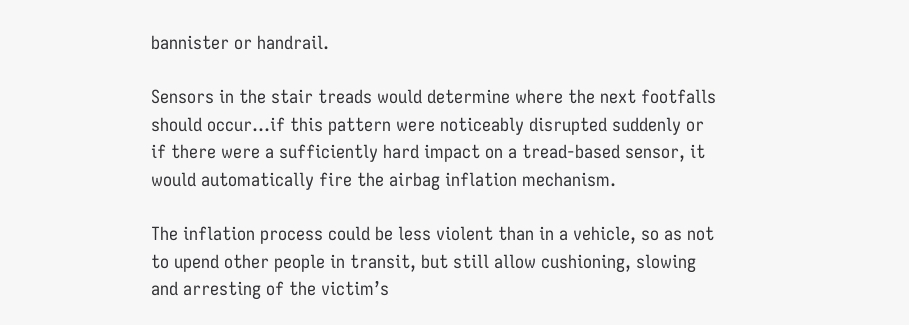bannister or handrail.

Sensors in the stair treads would determine where the next footfalls should occur…if this pattern were noticeably disrupted suddenly or if there were a sufficiently hard impact on a tread-based sensor, it would automatically fire the airbag inflation mechanism.

The inflation process could be less violent than in a vehicle, so as not to upend other people in transit, but still allow cushioning, slowing and arresting of the victim’s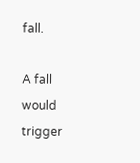fall.

A fall would trigger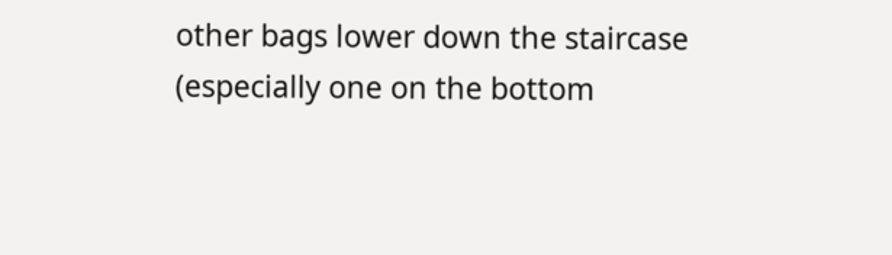other bags lower down the staircase (especially one on the bottom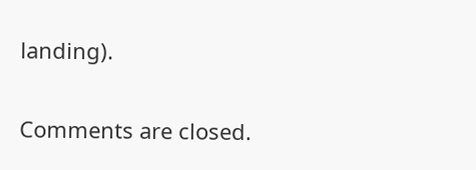landing).

Comments are closed.